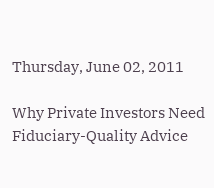Thursday, June 02, 2011

Why Private Investors Need Fiduciary-Quality Advice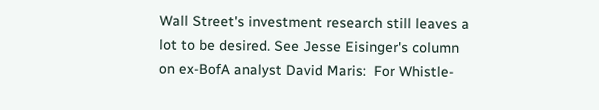Wall Street's investment research still leaves a lot to be desired. See Jesse Eisinger's column on ex-BofA analyst David Maris:  For Whistle-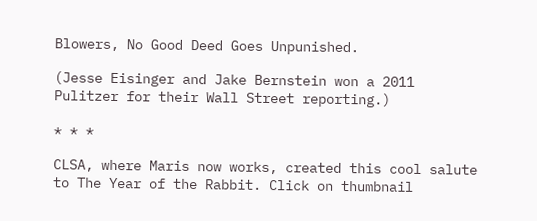Blowers, No Good Deed Goes Unpunished.

(Jesse Eisinger and Jake Bernstein won a 2011 Pulitzer for their Wall Street reporting.)

* * *

CLSA, where Maris now works, created this cool salute to The Year of the Rabbit. Click on thumbnail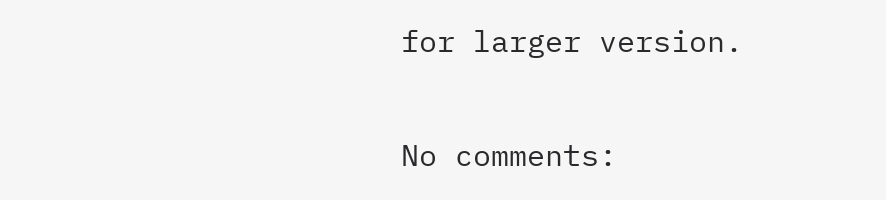for larger version.

No comments: